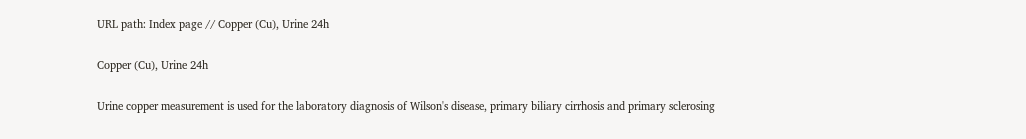URL path: Index page // Copper (Cu), Urine 24h

Copper (Cu), Urine 24h

Urine copper measurement is used for the laboratory diagnosis of Wilson's disease, primary biliary cirrhosis and primary sclerosing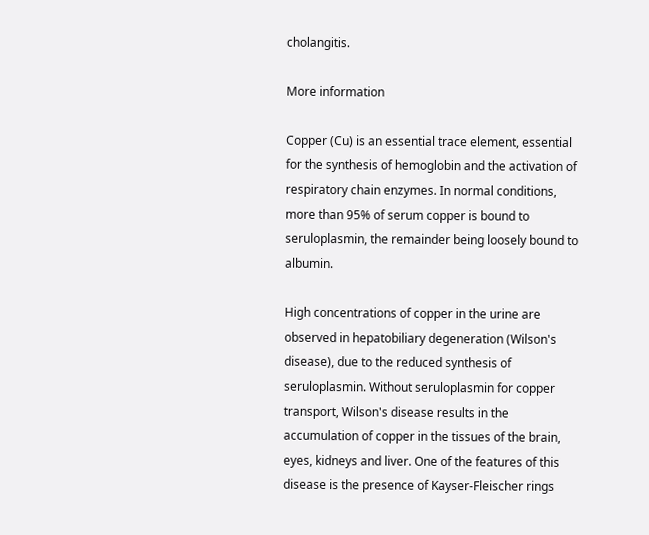cholangitis.

More information

Copper (Cu) is an essential trace element, essential for the synthesis of hemoglobin and the activation of respiratory chain enzymes. In normal conditions, more than 95% of serum copper is bound to seruloplasmin, the remainder being loosely bound to albumin.

High concentrations of copper in the urine are observed in hepatobiliary degeneration (Wilson's disease), due to the reduced synthesis of seruloplasmin. Without seruloplasmin for copper transport, Wilson's disease results in the accumulation of copper in the tissues of the brain, eyes, kidneys and liver. One of the features of this disease is the presence of Kayser-Fleischer rings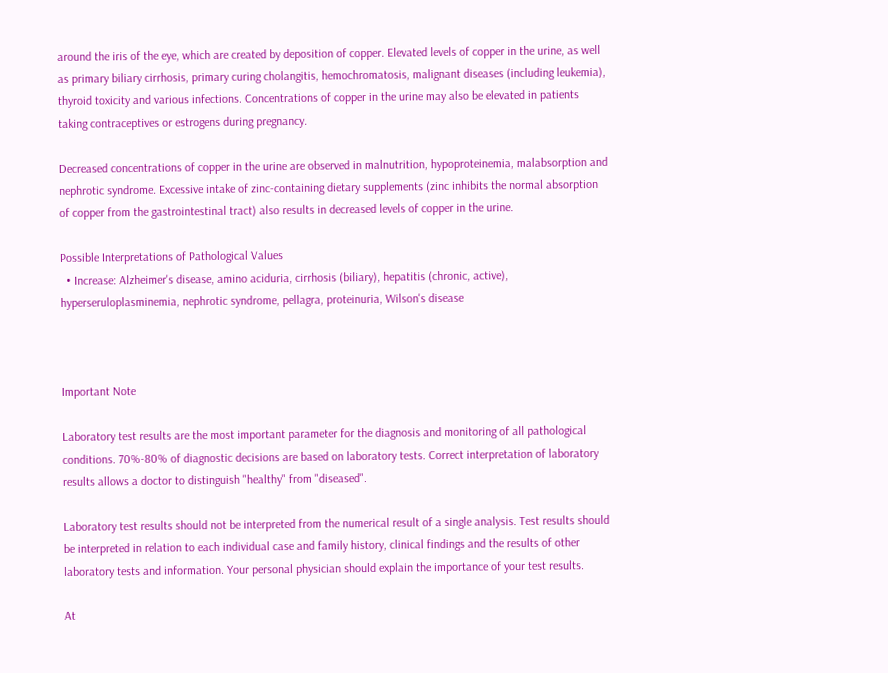around the iris of the eye, which are created by deposition of copper. Elevated levels of copper in the urine, as well as primary biliary cirrhosis, primary curing cholangitis, hemochromatosis, malignant diseases (including leukemia), thyroid toxicity and various infections. Concentrations of copper in the urine may also be elevated in patients taking contraceptives or estrogens during pregnancy.

Decreased concentrations of copper in the urine are observed in malnutrition, hypoproteinemia, malabsorption and nephrotic syndrome. Excessive intake of zinc-containing dietary supplements (zinc inhibits the normal absorption of copper from the gastrointestinal tract) also results in decreased levels of copper in the urine.

Possible Interpretations of Pathological Values
  • Increase: Alzheimer's disease, amino aciduria, cirrhosis (biliary), hepatitis (chronic, active), hyperseruloplasminemia, nephrotic syndrome, pellagra, proteinuria, Wilson's disease



Important Note

Laboratory test results are the most important parameter for the diagnosis and monitoring of all pathological conditions. 70%-80% of diagnostic decisions are based on laboratory tests. Correct interpretation of laboratory results allows a doctor to distinguish "healthy" from "diseased".

Laboratory test results should not be interpreted from the numerical result of a single analysis. Test results should be interpreted in relation to each individual case and family history, clinical findings and the results of other laboratory tests and information. Your personal physician should explain the importance of your test results.

At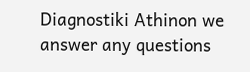Diagnostiki Athinon we answer any questions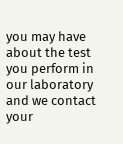you may have about the test you perform in our laboratory and we contact your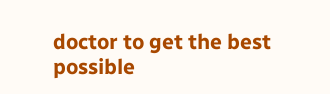doctor to get the best possible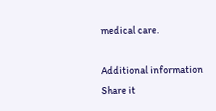medical care.

Additional information
Share it